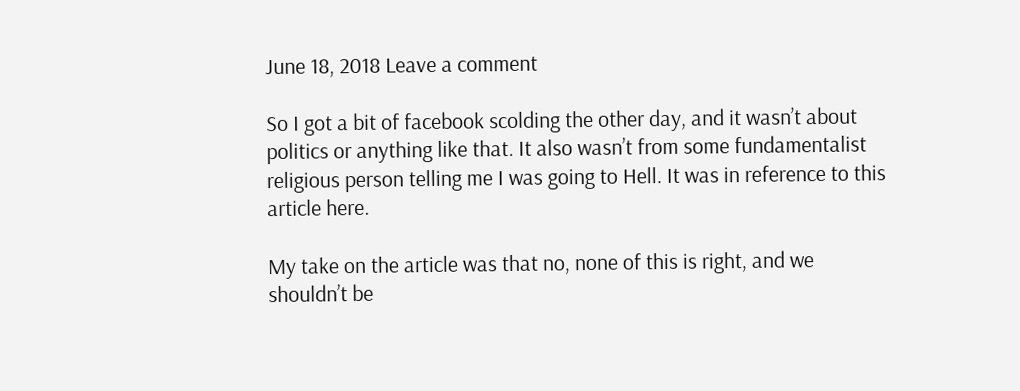June 18, 2018 Leave a comment

So I got a bit of facebook scolding the other day, and it wasn’t about politics or anything like that. It also wasn’t from some fundamentalist religious person telling me I was going to Hell. It was in reference to this article here.

My take on the article was that no, none of this is right, and we shouldn’t be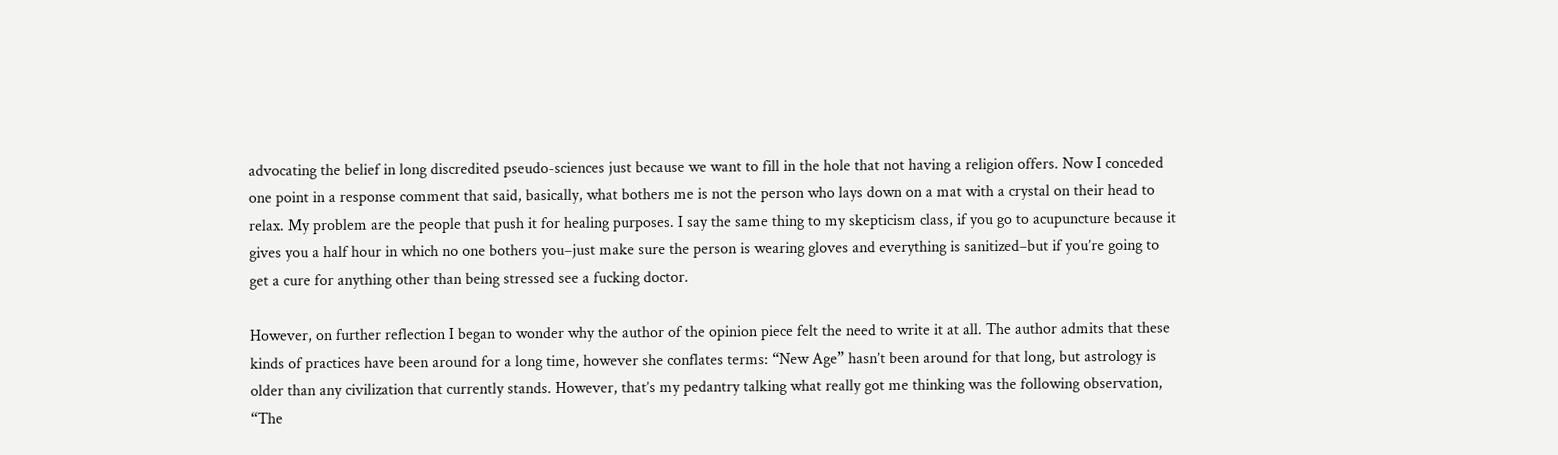advocating the belief in long discredited pseudo-sciences just because we want to fill in the hole that not having a religion offers. Now I conceded one point in a response comment that said, basically, what bothers me is not the person who lays down on a mat with a crystal on their head to relax. My problem are the people that push it for healing purposes. I say the same thing to my skepticism class, if you go to acupuncture because it gives you a half hour in which no one bothers you–just make sure the person is wearing gloves and everything is sanitized–but if you’re going to get a cure for anything other than being stressed see a fucking doctor.

However, on further reflection I began to wonder why the author of the opinion piece felt the need to write it at all. The author admits that these kinds of practices have been around for a long time, however she conflates terms: “New Age” hasn’t been around for that long, but astrology is older than any civilization that currently stands. However, that’s my pedantry talking what really got me thinking was the following observation, “The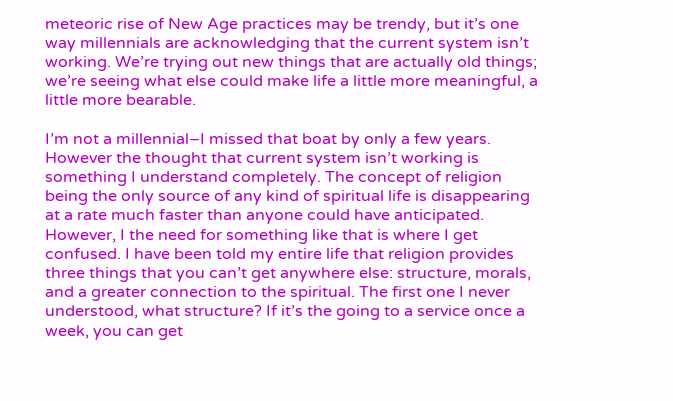meteoric rise of New Age practices may be trendy, but it’s one way millennials are acknowledging that the current system isn’t working. We’re trying out new things that are actually old things; we’re seeing what else could make life a little more meaningful, a little more bearable.

I’m not a millennial–I missed that boat by only a few years. However the thought that current system isn’t working is something I understand completely. The concept of religion being the only source of any kind of spiritual life is disappearing at a rate much faster than anyone could have anticipated. However, I the need for something like that is where I get confused. I have been told my entire life that religion provides three things that you can’t get anywhere else: structure, morals, and a greater connection to the spiritual. The first one I never understood, what structure? If it’s the going to a service once a week, you can get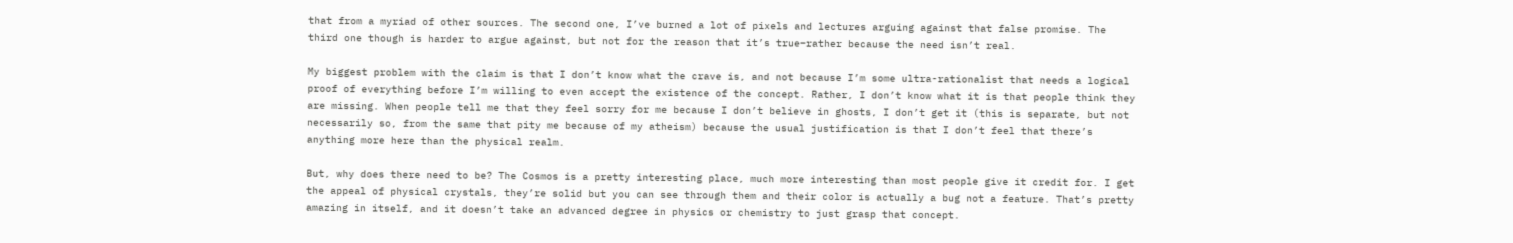that from a myriad of other sources. The second one, I’ve burned a lot of pixels and lectures arguing against that false promise. The third one though is harder to argue against, but not for the reason that it’s true–rather because the need isn’t real.

My biggest problem with the claim is that I don’t know what the crave is, and not because I’m some ultra-rationalist that needs a logical proof of everything before I’m willing to even accept the existence of the concept. Rather, I don’t know what it is that people think they are missing. When people tell me that they feel sorry for me because I don’t believe in ghosts, I don’t get it (this is separate, but not necessarily so, from the same that pity me because of my atheism) because the usual justification is that I don’t feel that there’s anything more here than the physical realm.

But, why does there need to be? The Cosmos is a pretty interesting place, much more interesting than most people give it credit for. I get the appeal of physical crystals, they’re solid but you can see through them and their color is actually a bug not a feature. That’s pretty amazing in itself, and it doesn’t take an advanced degree in physics or chemistry to just grasp that concept.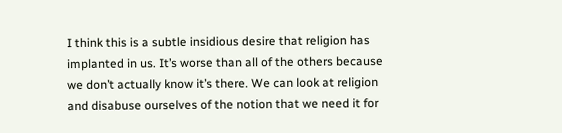I think this is a subtle insidious desire that religion has implanted in us. It’s worse than all of the others because we don’t actually know it’s there. We can look at religion and disabuse ourselves of the notion that we need it for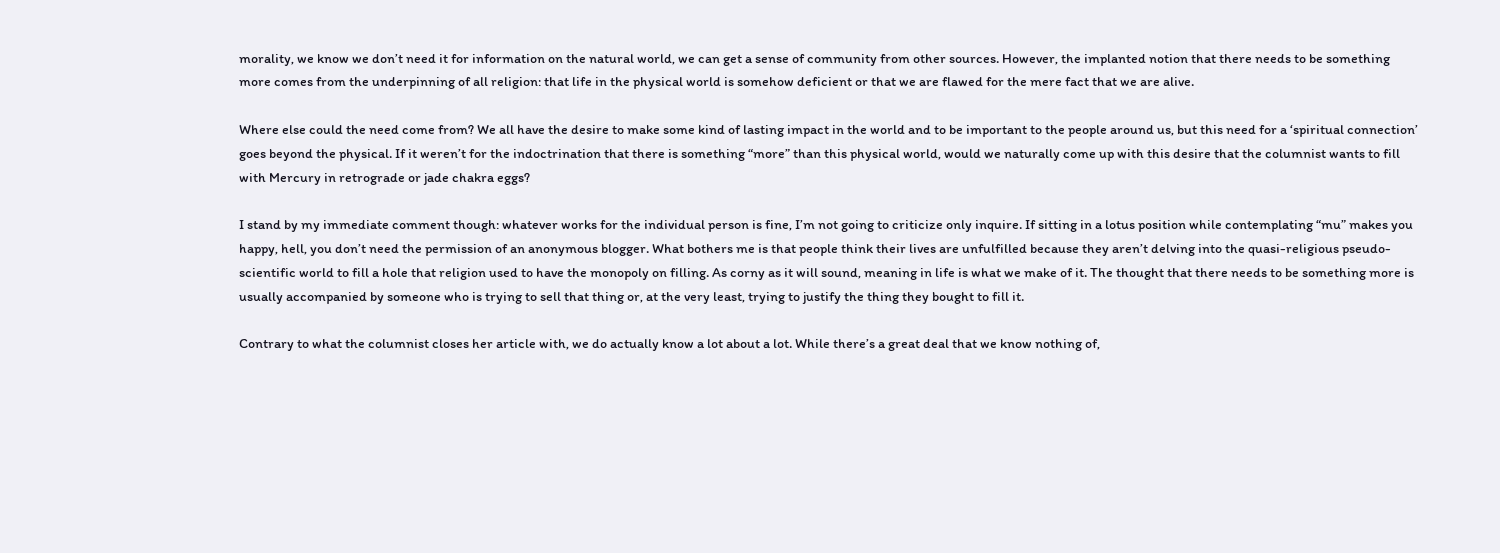morality, we know we don’t need it for information on the natural world, we can get a sense of community from other sources. However, the implanted notion that there needs to be something more comes from the underpinning of all religion: that life in the physical world is somehow deficient or that we are flawed for the mere fact that we are alive.

Where else could the need come from? We all have the desire to make some kind of lasting impact in the world and to be important to the people around us, but this need for a ‘spiritual connection’ goes beyond the physical. If it weren’t for the indoctrination that there is something “more” than this physical world, would we naturally come up with this desire that the columnist wants to fill with Mercury in retrograde or jade chakra eggs?

I stand by my immediate comment though: whatever works for the individual person is fine, I’m not going to criticize only inquire. If sitting in a lotus position while contemplating “mu” makes you happy, hell, you don’t need the permission of an anonymous blogger. What bothers me is that people think their lives are unfulfilled because they aren’t delving into the quasi-religious pseudo-scientific world to fill a hole that religion used to have the monopoly on filling. As corny as it will sound, meaning in life is what we make of it. The thought that there needs to be something more is usually accompanied by someone who is trying to sell that thing or, at the very least, trying to justify the thing they bought to fill it.

Contrary to what the columnist closes her article with, we do actually know a lot about a lot. While there’s a great deal that we know nothing of,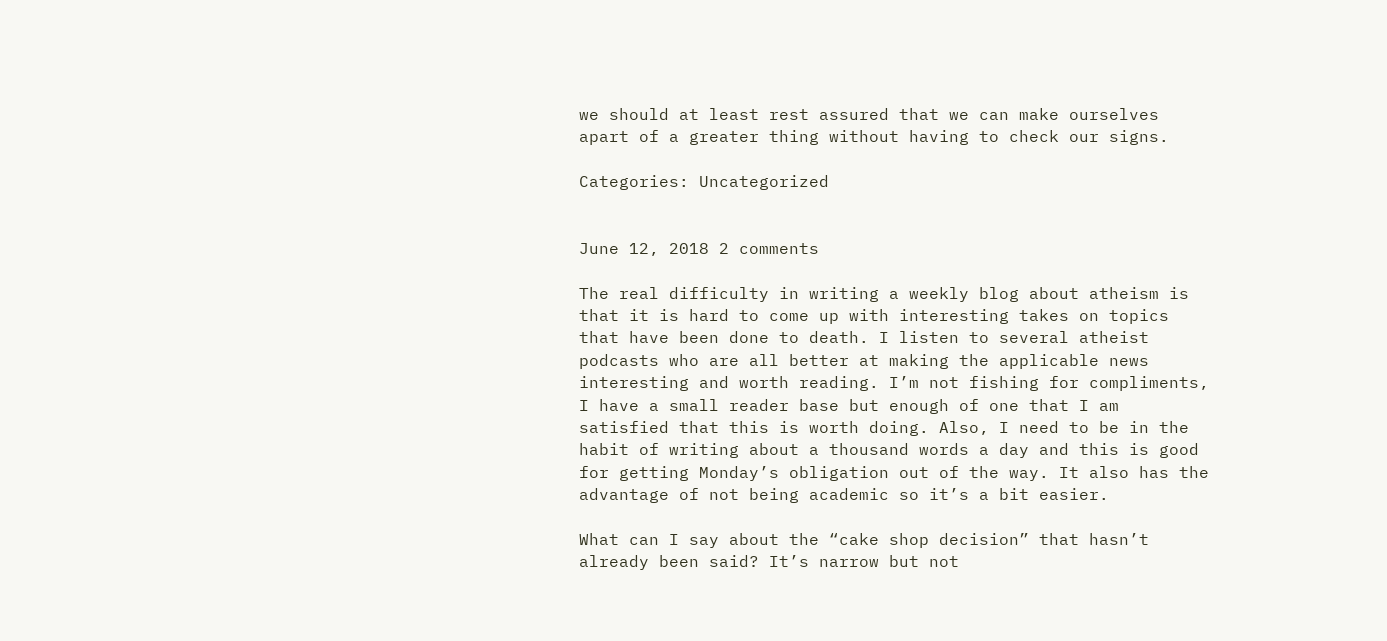we should at least rest assured that we can make ourselves apart of a greater thing without having to check our signs.

Categories: Uncategorized


June 12, 2018 2 comments

The real difficulty in writing a weekly blog about atheism is that it is hard to come up with interesting takes on topics that have been done to death. I listen to several atheist podcasts who are all better at making the applicable news interesting and worth reading. I’m not fishing for compliments, I have a small reader base but enough of one that I am satisfied that this is worth doing. Also, I need to be in the habit of writing about a thousand words a day and this is good for getting Monday’s obligation out of the way. It also has the advantage of not being academic so it’s a bit easier.

What can I say about the “cake shop decision” that hasn’t already been said? It’s narrow but not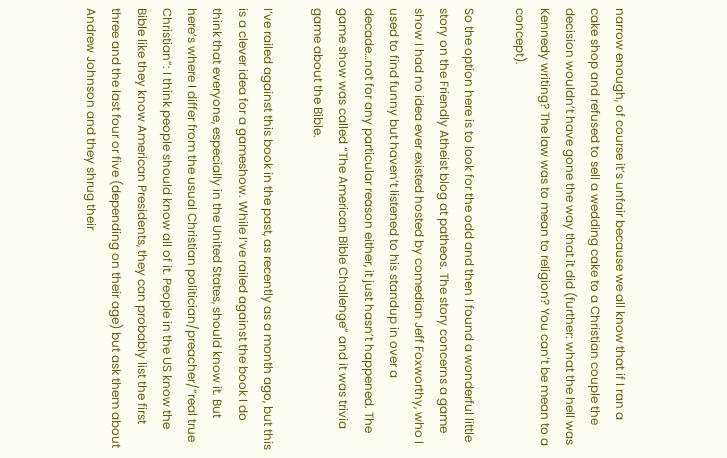narrow enough, of course it’s unfair because we all know that if I ran a cake shop and refused to sell a wedding cake to a Christian couple the decision wouldn’t have gone the way that it did (further: what the hell was Kennedy writing? The law was to mean to religion? You can’t be mean to a concept).

So the option here is to look for the odd and then I found a wonderful little story on the Friendly Atheist blog at patheos. The story concerns a game show I had no idea ever existed hosted by comedian Jeff Foxworthy, who I used to find funny but haven’t listened to his standup in over a decade…not for any particular reason either, it just hasn’t happened. The game show was called “The American Bible Challenge” and it was trivia game about the Bible.

I’ve railed against this book in the past, as recently as a month ago, but this is a clever idea for a gameshow. While I’ve railed against the book I do think that everyone, especially in the United States, should know it. But here’s where I differ from the usual Christian politician/preacher/”real true Christian”: I think people should know all of it. People in the US know the Bible like they know American Presidents, they can probably list the first three and the last four or five (depending on their age) but ask them about Andrew Johnson and they shrug their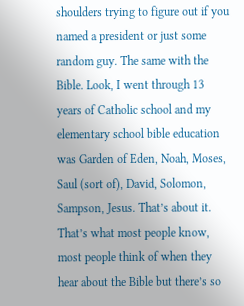shoulders trying to figure out if you named a president or just some random guy. The same with the Bible. Look, I went through 13 years of Catholic school and my elementary school bible education was Garden of Eden, Noah, Moses, Saul (sort of), David, Solomon, Sampson, Jesus. That’s about it. That’s what most people know, most people think of when they hear about the Bible but there’s so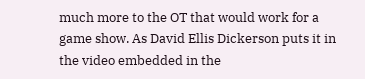much more to the OT that would work for a game show. As David Ellis Dickerson puts it in the video embedded in the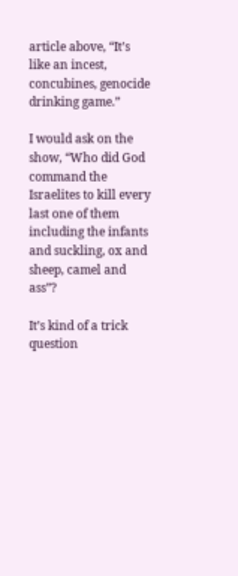article above, “It’s like an incest, concubines, genocide drinking game.”

I would ask on the show, “Who did God command the Israelites to kill every last one of them including the infants and suckling, ox and sheep, camel and ass”?

It’s kind of a trick question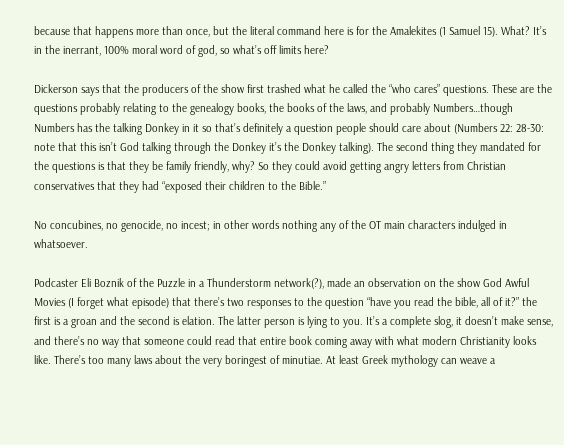because that happens more than once, but the literal command here is for the Amalekites (1 Samuel 15). What? It’s in the inerrant, 100% moral word of god, so what’s off limits here?

Dickerson says that the producers of the show first trashed what he called the “who cares” questions. These are the questions probably relating to the genealogy books, the books of the laws, and probably Numbers…though Numbers has the talking Donkey in it so that’s definitely a question people should care about (Numbers 22: 28-30: note that this isn’t God talking through the Donkey it’s the Donkey talking). The second thing they mandated for the questions is that they be family friendly, why? So they could avoid getting angry letters from Christian conservatives that they had “exposed their children to the Bible.”

No concubines, no genocide, no incest; in other words nothing any of the OT main characters indulged in whatsoever.

Podcaster Eli Boznik of the Puzzle in a Thunderstorm network(?), made an observation on the show God Awful Movies (I forget what episode) that there’s two responses to the question “have you read the bible, all of it?” the first is a groan and the second is elation. The latter person is lying to you. It’s a complete slog, it doesn’t make sense, and there’s no way that someone could read that entire book coming away with what modern Christianity looks like. There’s too many laws about the very boringest of minutiae. At least Greek mythology can weave a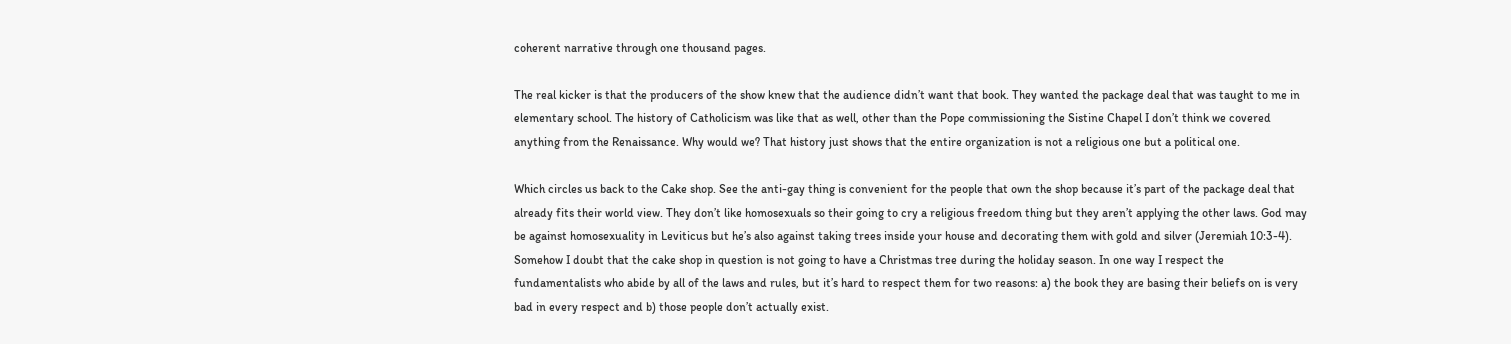coherent narrative through one thousand pages.

The real kicker is that the producers of the show knew that the audience didn’t want that book. They wanted the package deal that was taught to me in elementary school. The history of Catholicism was like that as well, other than the Pope commissioning the Sistine Chapel I don’t think we covered anything from the Renaissance. Why would we? That history just shows that the entire organization is not a religious one but a political one.

Which circles us back to the Cake shop. See the anti-gay thing is convenient for the people that own the shop because it’s part of the package deal that already fits their world view. They don’t like homosexuals so their going to cry a religious freedom thing but they aren’t applying the other laws. God may be against homosexuality in Leviticus but he’s also against taking trees inside your house and decorating them with gold and silver (Jeremiah 10:3-4). Somehow I doubt that the cake shop in question is not going to have a Christmas tree during the holiday season. In one way I respect the fundamentalists who abide by all of the laws and rules, but it’s hard to respect them for two reasons: a) the book they are basing their beliefs on is very bad in every respect and b) those people don’t actually exist.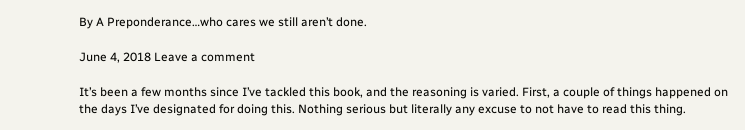By A Preponderance…who cares we still aren’t done.

June 4, 2018 Leave a comment

It’s been a few months since I’ve tackled this book, and the reasoning is varied. First, a couple of things happened on the days I’ve designated for doing this. Nothing serious but literally any excuse to not have to read this thing.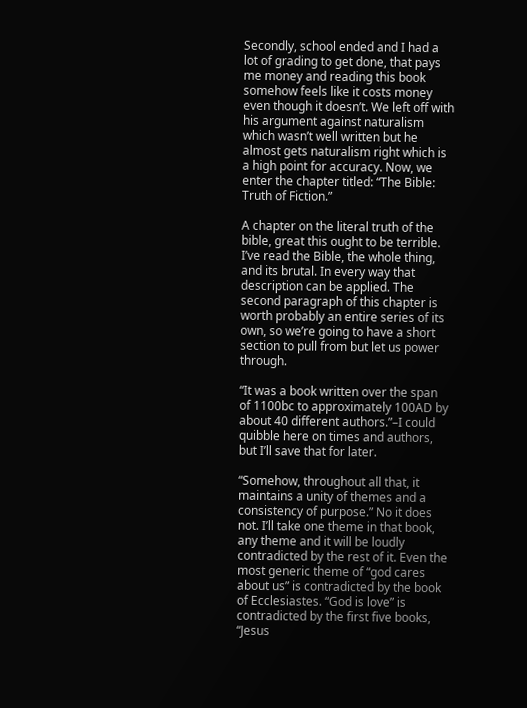Secondly, school ended and I had a lot of grading to get done, that pays me money and reading this book somehow feels like it costs money even though it doesn’t. We left off with his argument against naturalism which wasn’t well written but he almost gets naturalism right which is a high point for accuracy. Now, we enter the chapter titled: “The Bible: Truth of Fiction.”

A chapter on the literal truth of the bible, great this ought to be terrible. I’ve read the Bible, the whole thing, and its brutal. In every way that description can be applied. The second paragraph of this chapter is worth probably an entire series of its own, so we’re going to have a short section to pull from but let us power through.

“It was a book written over the span of 1100bc to approximately 100AD by about 40 different authors.”–I could quibble here on times and authors, but I’ll save that for later.

“Somehow, throughout all that, it maintains a unity of themes and a consistency of purpose.” No it does not. I’ll take one theme in that book, any theme and it will be loudly contradicted by the rest of it. Even the most generic theme of “god cares about us” is contradicted by the book of Ecclesiastes. “God is love” is contradicted by the first five books, “Jesus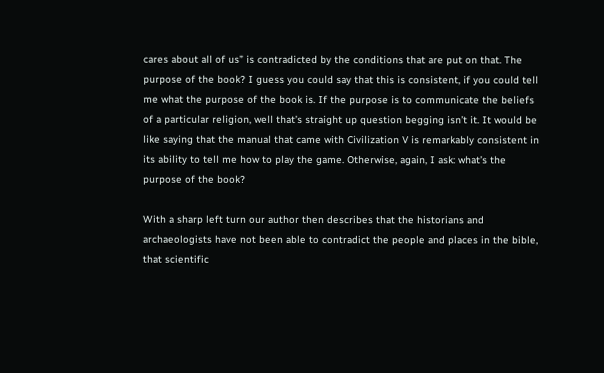cares about all of us” is contradicted by the conditions that are put on that. The purpose of the book? I guess you could say that this is consistent, if you could tell me what the purpose of the book is. If the purpose is to communicate the beliefs of a particular religion, well that’s straight up question begging isn’t it. It would be like saying that the manual that came with Civilization V is remarkably consistent in its ability to tell me how to play the game. Otherwise, again, I ask: what’s the purpose of the book?

With a sharp left turn our author then describes that the historians and archaeologists have not been able to contradict the people and places in the bible, that scientific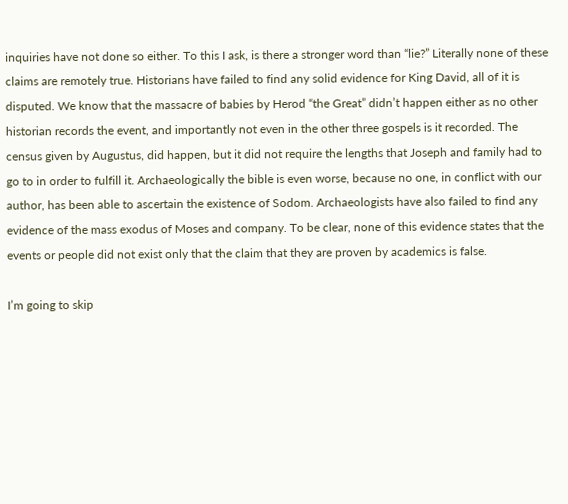inquiries have not done so either. To this I ask, is there a stronger word than “lie?” Literally none of these claims are remotely true. Historians have failed to find any solid evidence for King David, all of it is disputed. We know that the massacre of babies by Herod “the Great” didn’t happen either as no other historian records the event, and importantly not even in the other three gospels is it recorded. The census given by Augustus, did happen, but it did not require the lengths that Joseph and family had to go to in order to fulfill it. Archaeologically the bible is even worse, because no one, in conflict with our author, has been able to ascertain the existence of Sodom. Archaeologists have also failed to find any evidence of the mass exodus of Moses and company. To be clear, none of this evidence states that the events or people did not exist only that the claim that they are proven by academics is false.

I’m going to skip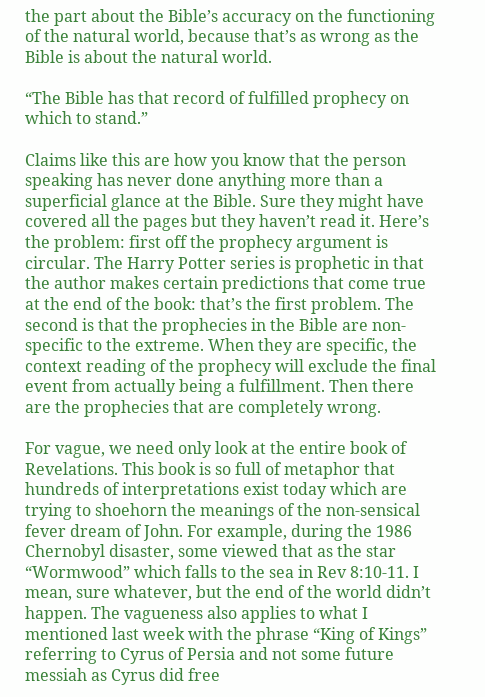the part about the Bible’s accuracy on the functioning of the natural world, because that’s as wrong as the Bible is about the natural world.

“The Bible has that record of fulfilled prophecy on which to stand.”

Claims like this are how you know that the person speaking has never done anything more than a superficial glance at the Bible. Sure they might have covered all the pages but they haven’t read it. Here’s the problem: first off the prophecy argument is circular. The Harry Potter series is prophetic in that the author makes certain predictions that come true at the end of the book: that’s the first problem. The second is that the prophecies in the Bible are non-specific to the extreme. When they are specific, the context reading of the prophecy will exclude the final event from actually being a fulfillment. Then there are the prophecies that are completely wrong.

For vague, we need only look at the entire book of Revelations. This book is so full of metaphor that hundreds of interpretations exist today which are trying to shoehorn the meanings of the non-sensical fever dream of John. For example, during the 1986 Chernobyl disaster, some viewed that as the star “Wormwood” which falls to the sea in Rev 8:10-11. I mean, sure whatever, but the end of the world didn’t happen. The vagueness also applies to what I mentioned last week with the phrase “King of Kings” referring to Cyrus of Persia and not some future messiah as Cyrus did free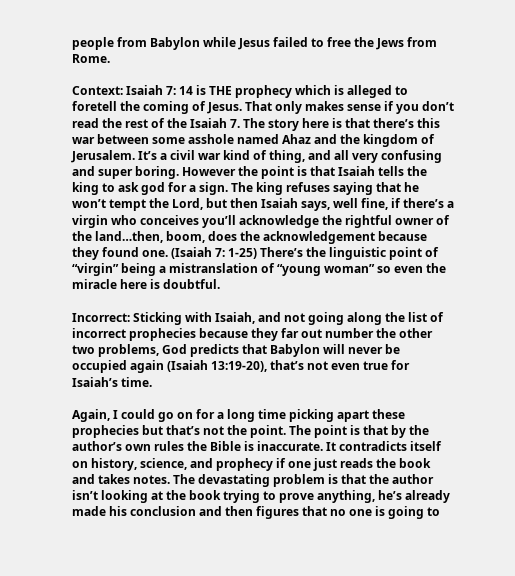people from Babylon while Jesus failed to free the Jews from Rome.

Context: Isaiah 7: 14 is THE prophecy which is alleged to foretell the coming of Jesus. That only makes sense if you don’t read the rest of the Isaiah 7. The story here is that there’s this war between some asshole named Ahaz and the kingdom of Jerusalem. It’s a civil war kind of thing, and all very confusing and super boring. However the point is that Isaiah tells the king to ask god for a sign. The king refuses saying that he won’t tempt the Lord, but then Isaiah says, well fine, if there’s a virgin who conceives you’ll acknowledge the rightful owner of the land…then, boom, does the acknowledgement because they found one. (Isaiah 7: 1-25) There’s the linguistic point of “virgin” being a mistranslation of “young woman” so even the miracle here is doubtful.

Incorrect: Sticking with Isaiah, and not going along the list of incorrect prophecies because they far out number the other two problems, God predicts that Babylon will never be occupied again (Isaiah 13:19-20), that’s not even true for Isaiah’s time.

Again, I could go on for a long time picking apart these prophecies but that’s not the point. The point is that by the author’s own rules the Bible is inaccurate. It contradicts itself on history, science, and prophecy if one just reads the book and takes notes. The devastating problem is that the author isn’t looking at the book trying to prove anything, he’s already made his conclusion and then figures that no one is going to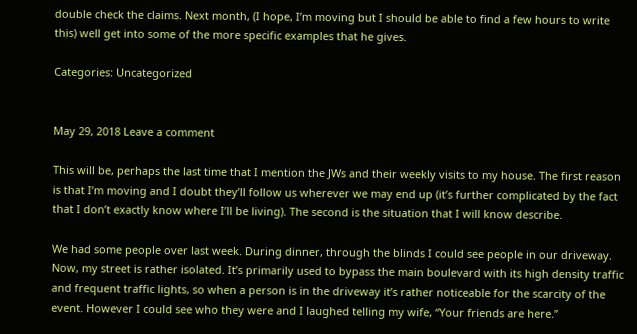double check the claims. Next month, (I hope, I’m moving but I should be able to find a few hours to write this) well get into some of the more specific examples that he gives.

Categories: Uncategorized


May 29, 2018 Leave a comment

This will be, perhaps the last time that I mention the JWs and their weekly visits to my house. The first reason is that I’m moving and I doubt they’ll follow us wherever we may end up (it’s further complicated by the fact that I don’t exactly know where I’ll be living). The second is the situation that I will know describe.

We had some people over last week. During dinner, through the blinds I could see people in our driveway. Now, my street is rather isolated. It’s primarily used to bypass the main boulevard with its high density traffic and frequent traffic lights, so when a person is in the driveway it’s rather noticeable for the scarcity of the event. However I could see who they were and I laughed telling my wife, “Your friends are here.”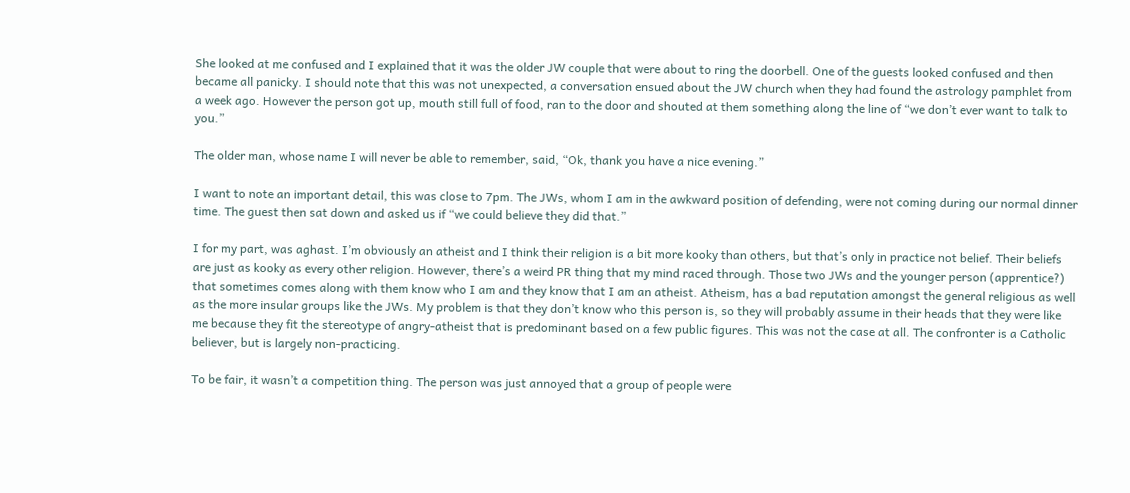She looked at me confused and I explained that it was the older JW couple that were about to ring the doorbell. One of the guests looked confused and then became all panicky. I should note that this was not unexpected, a conversation ensued about the JW church when they had found the astrology pamphlet from a week ago. However the person got up, mouth still full of food, ran to the door and shouted at them something along the line of “we don’t ever want to talk to you.”

The older man, whose name I will never be able to remember, said, “Ok, thank you have a nice evening.”

I want to note an important detail, this was close to 7pm. The JWs, whom I am in the awkward position of defending, were not coming during our normal dinner time. The guest then sat down and asked us if “we could believe they did that.”

I for my part, was aghast. I’m obviously an atheist and I think their religion is a bit more kooky than others, but that’s only in practice not belief. Their beliefs are just as kooky as every other religion. However, there’s a weird PR thing that my mind raced through. Those two JWs and the younger person (apprentice?) that sometimes comes along with them know who I am and they know that I am an atheist. Atheism, has a bad reputation amongst the general religious as well as the more insular groups like the JWs. My problem is that they don’t know who this person is, so they will probably assume in their heads that they were like me because they fit the stereotype of angry-atheist that is predominant based on a few public figures. This was not the case at all. The confronter is a Catholic believer, but is largely non-practicing.

To be fair, it wasn’t a competition thing. The person was just annoyed that a group of people were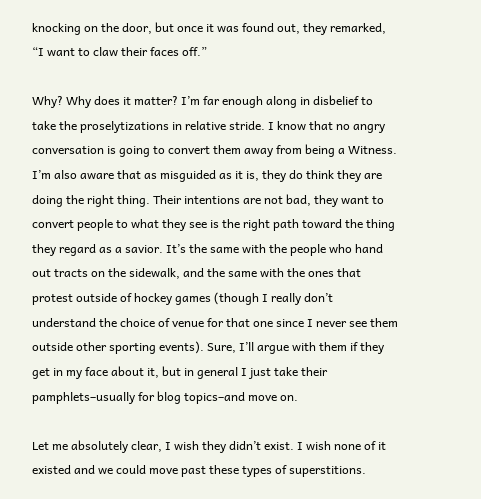knocking on the door, but once it was found out, they remarked, “I want to claw their faces off.”

Why? Why does it matter? I’m far enough along in disbelief to take the proselytizations in relative stride. I know that no angry conversation is going to convert them away from being a Witness. I’m also aware that as misguided as it is, they do think they are doing the right thing. Their intentions are not bad, they want to convert people to what they see is the right path toward the thing they regard as a savior. It’s the same with the people who hand out tracts on the sidewalk, and the same with the ones that protest outside of hockey games (though I really don’t understand the choice of venue for that one since I never see them outside other sporting events). Sure, I’ll argue with them if they get in my face about it, but in general I just take their pamphlets–usually for blog topics–and move on.

Let me absolutely clear, I wish they didn’t exist. I wish none of it existed and we could move past these types of superstitions.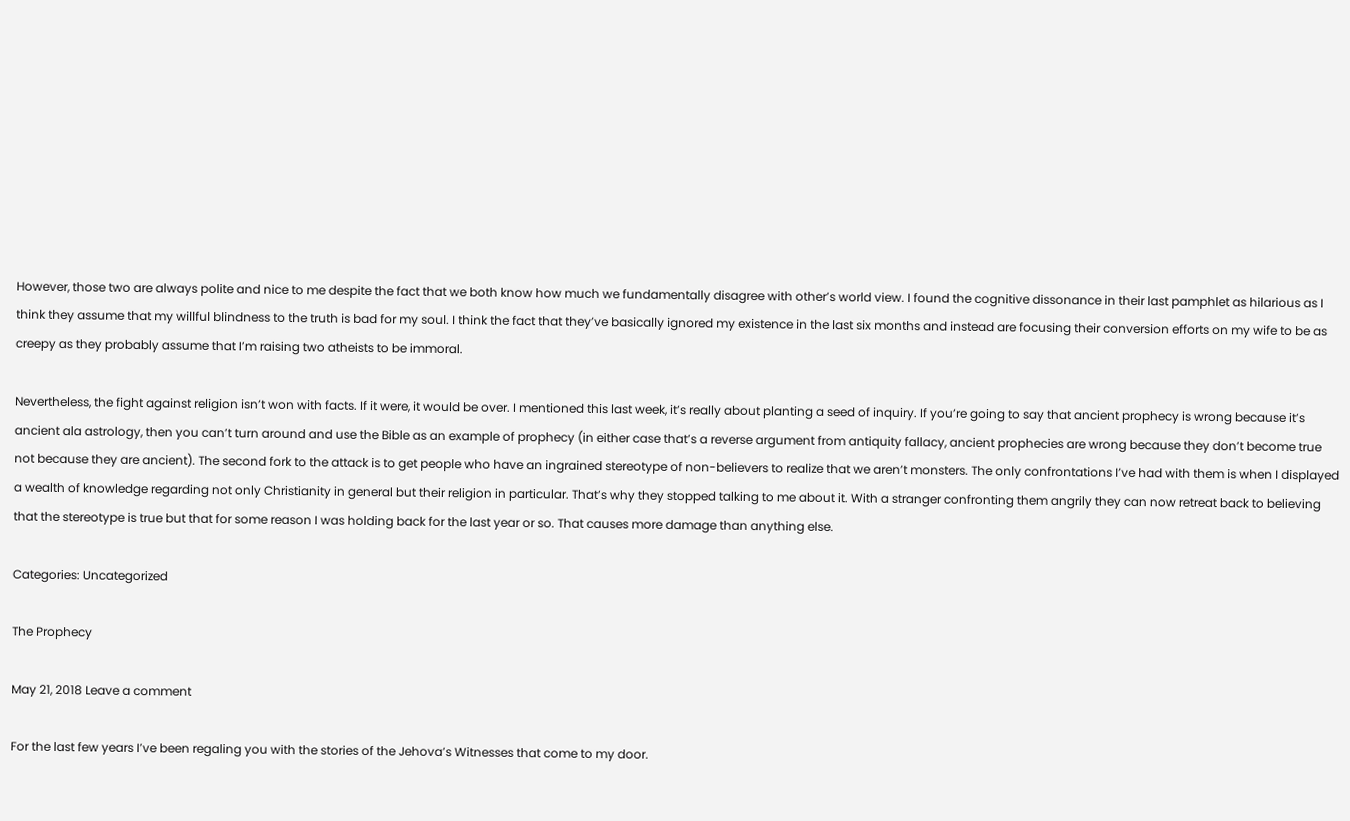However, those two are always polite and nice to me despite the fact that we both know how much we fundamentally disagree with other’s world view. I found the cognitive dissonance in their last pamphlet as hilarious as I think they assume that my willful blindness to the truth is bad for my soul. I think the fact that they’ve basically ignored my existence in the last six months and instead are focusing their conversion efforts on my wife to be as creepy as they probably assume that I’m raising two atheists to be immoral.

Nevertheless, the fight against religion isn’t won with facts. If it were, it would be over. I mentioned this last week, it’s really about planting a seed of inquiry. If you’re going to say that ancient prophecy is wrong because it’s ancient ala astrology, then you can’t turn around and use the Bible as an example of prophecy (in either case that’s a reverse argument from antiquity fallacy, ancient prophecies are wrong because they don’t become true not because they are ancient). The second fork to the attack is to get people who have an ingrained stereotype of non-believers to realize that we aren’t monsters. The only confrontations I’ve had with them is when I displayed a wealth of knowledge regarding not only Christianity in general but their religion in particular. That’s why they stopped talking to me about it. With a stranger confronting them angrily they can now retreat back to believing that the stereotype is true but that for some reason I was holding back for the last year or so. That causes more damage than anything else.

Categories: Uncategorized

The Prophecy

May 21, 2018 Leave a comment

For the last few years I’ve been regaling you with the stories of the Jehova’s Witnesses that come to my door.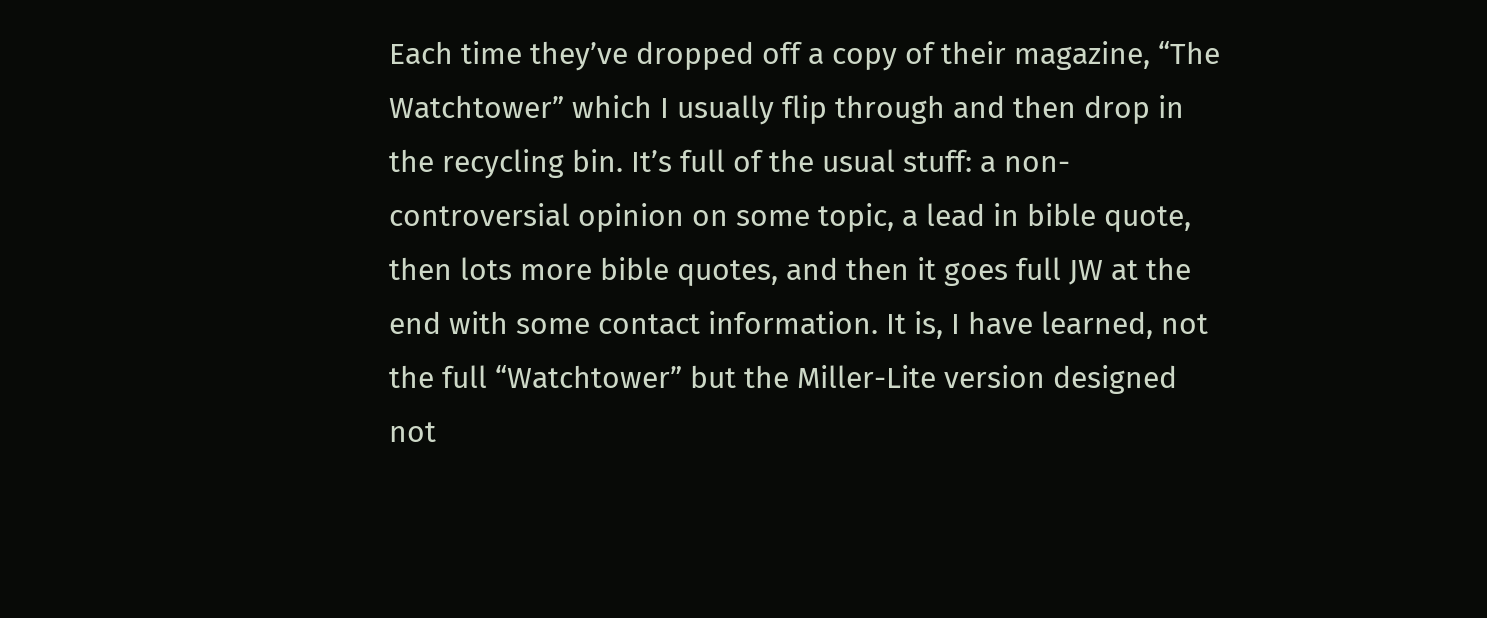Each time they’ve dropped off a copy of their magazine, “The Watchtower” which I usually flip through and then drop in the recycling bin. It’s full of the usual stuff: a non-controversial opinion on some topic, a lead in bible quote, then lots more bible quotes, and then it goes full JW at the end with some contact information. It is, I have learned, not the full “Watchtower” but the Miller-Lite version designed not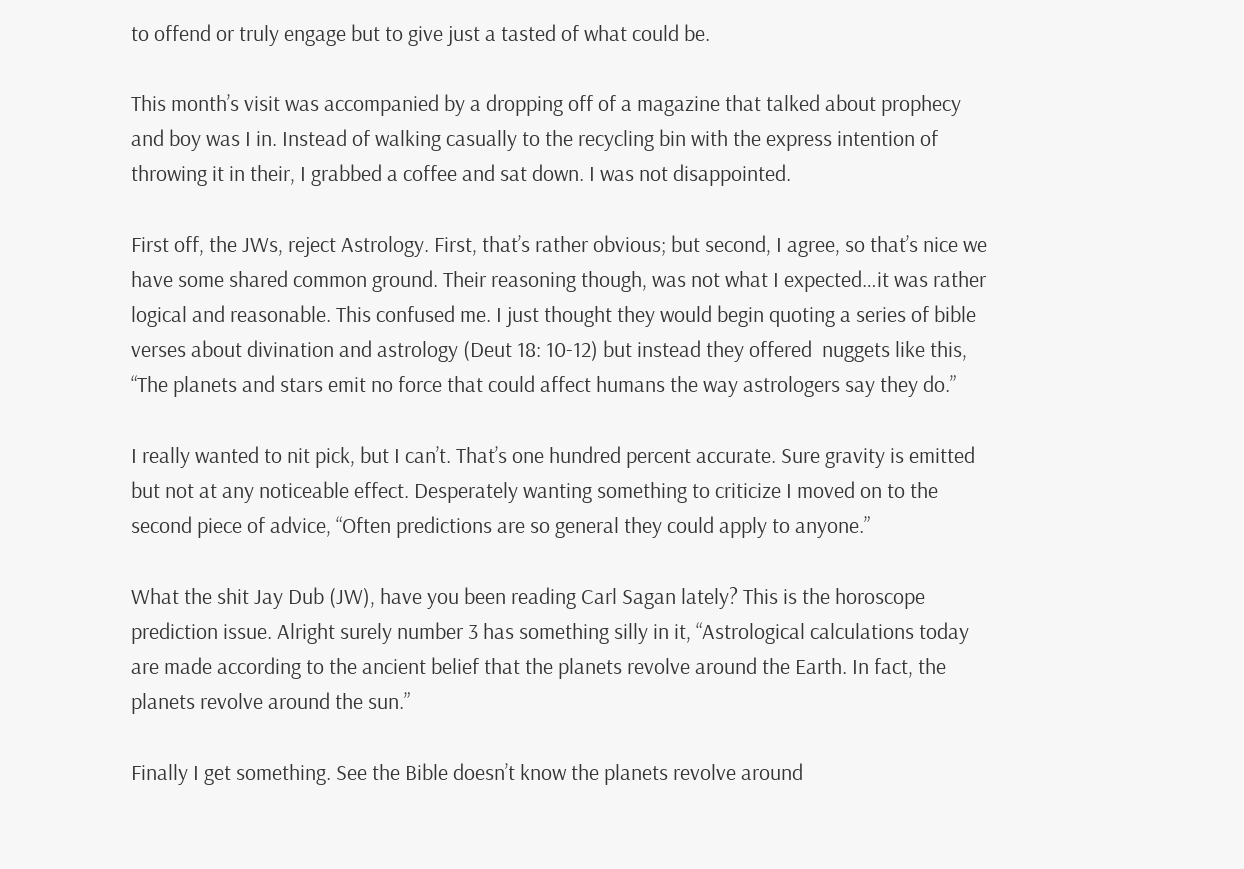to offend or truly engage but to give just a tasted of what could be.

This month’s visit was accompanied by a dropping off of a magazine that talked about prophecy and boy was I in. Instead of walking casually to the recycling bin with the express intention of throwing it in their, I grabbed a coffee and sat down. I was not disappointed.

First off, the JWs, reject Astrology. First, that’s rather obvious; but second, I agree, so that’s nice we have some shared common ground. Their reasoning though, was not what I expected…it was rather logical and reasonable. This confused me. I just thought they would begin quoting a series of bible verses about divination and astrology (Deut 18: 10-12) but instead they offered  nuggets like this, “The planets and stars emit no force that could affect humans the way astrologers say they do.”

I really wanted to nit pick, but I can’t. That’s one hundred percent accurate. Sure gravity is emitted but not at any noticeable effect. Desperately wanting something to criticize I moved on to the second piece of advice, “Often predictions are so general they could apply to anyone.”

What the shit Jay Dub (JW), have you been reading Carl Sagan lately? This is the horoscope prediction issue. Alright surely number 3 has something silly in it, “Astrological calculations today are made according to the ancient belief that the planets revolve around the Earth. In fact, the planets revolve around the sun.”

Finally I get something. See the Bible doesn’t know the planets revolve around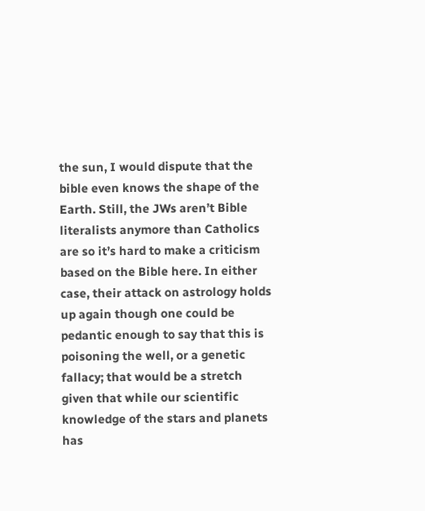the sun, I would dispute that the bible even knows the shape of the Earth. Still, the JWs aren’t Bible literalists anymore than Catholics are so it’s hard to make a criticism based on the Bible here. In either case, their attack on astrology holds up again though one could be pedantic enough to say that this is poisoning the well, or a genetic fallacy; that would be a stretch given that while our scientific knowledge of the stars and planets has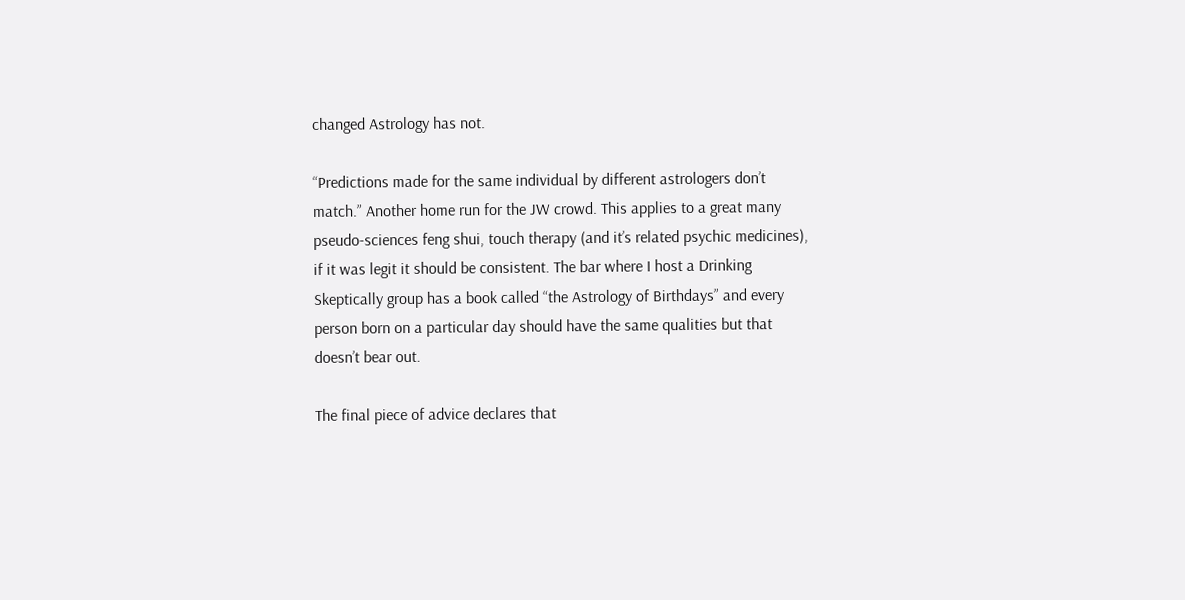changed Astrology has not.

“Predictions made for the same individual by different astrologers don’t match.” Another home run for the JW crowd. This applies to a great many pseudo-sciences feng shui, touch therapy (and it’s related psychic medicines), if it was legit it should be consistent. The bar where I host a Drinking Skeptically group has a book called “the Astrology of Birthdays” and every person born on a particular day should have the same qualities but that doesn’t bear out.

The final piece of advice declares that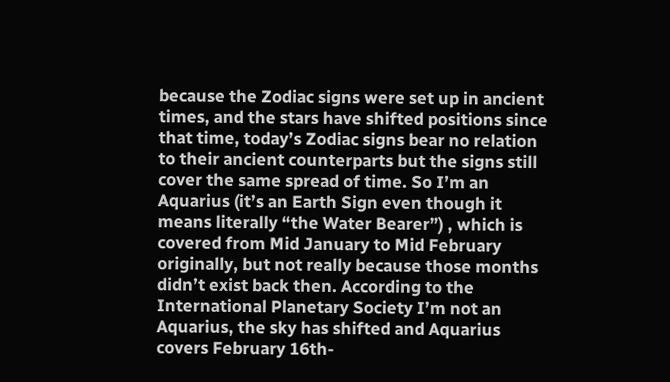because the Zodiac signs were set up in ancient times, and the stars have shifted positions since that time, today’s Zodiac signs bear no relation to their ancient counterparts but the signs still cover the same spread of time. So I’m an Aquarius (it’s an Earth Sign even though it means literally “the Water Bearer”) , which is covered from Mid January to Mid February originally, but not really because those months didn’t exist back then. According to the International Planetary Society I’m not an Aquarius, the sky has shifted and Aquarius covers February 16th-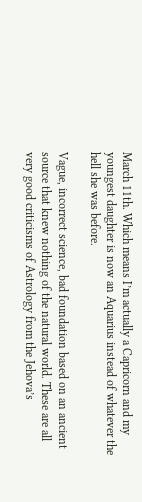March 11th. Which means I’m actually a Capricorn and my youngest daughter is now an Aquarius instead of whatever the hell she was before.

Vague, incorrect science, bad foundation based on an ancient source that knew nothing of the natural world. These are all very good criticisms of Astrology from the Jehova’s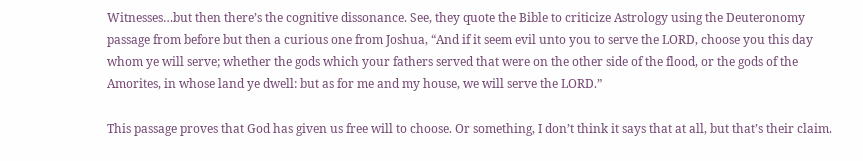Witnesses…but then there’s the cognitive dissonance. See, they quote the Bible to criticize Astrology using the Deuteronomy passage from before but then a curious one from Joshua, “And if it seem evil unto you to serve the LORD, choose you this day whom ye will serve; whether the gods which your fathers served that were on the other side of the flood, or the gods of the Amorites, in whose land ye dwell: but as for me and my house, we will serve the LORD.”

This passage proves that God has given us free will to choose. Or something, I don’t think it says that at all, but that’s their claim.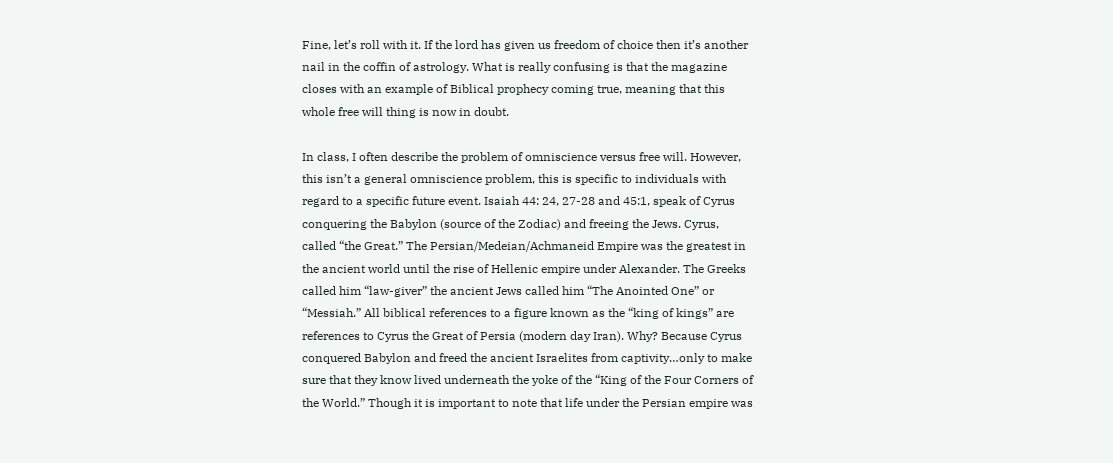Fine, let’s roll with it. If the lord has given us freedom of choice then it’s another nail in the coffin of astrology. What is really confusing is that the magazine closes with an example of Biblical prophecy coming true, meaning that this whole free will thing is now in doubt.

In class, I often describe the problem of omniscience versus free will. However, this isn’t a general omniscience problem, this is specific to individuals with regard to a specific future event. Isaiah 44: 24, 27-28 and 45:1, speak of Cyrus conquering the Babylon (source of the Zodiac) and freeing the Jews. Cyrus, called “the Great.” The Persian/Medeian/Achmaneid Empire was the greatest in the ancient world until the rise of Hellenic empire under Alexander. The Greeks called him “law-giver” the ancient Jews called him “The Anointed One” or “Messiah.” All biblical references to a figure known as the “king of kings” are references to Cyrus the Great of Persia (modern day Iran). Why? Because Cyrus conquered Babylon and freed the ancient Israelites from captivity…only to make sure that they know lived underneath the yoke of the “King of the Four Corners of the World.” Though it is important to note that life under the Persian empire was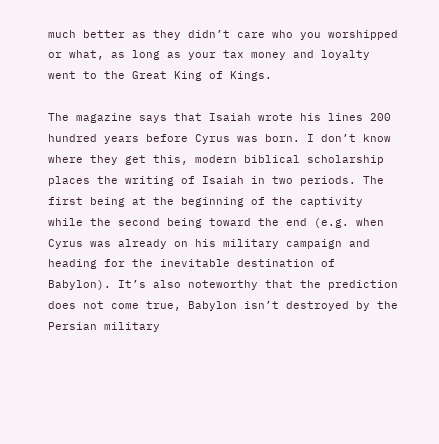much better as they didn’t care who you worshipped or what, as long as your tax money and loyalty went to the Great King of Kings.

The magazine says that Isaiah wrote his lines 200 hundred years before Cyrus was born. I don’t know where they get this, modern biblical scholarship places the writing of Isaiah in two periods. The first being at the beginning of the captivity while the second being toward the end (e.g. when Cyrus was already on his military campaign and heading for the inevitable destination of Babylon). It’s also noteworthy that the prediction does not come true, Babylon isn’t destroyed by the Persian military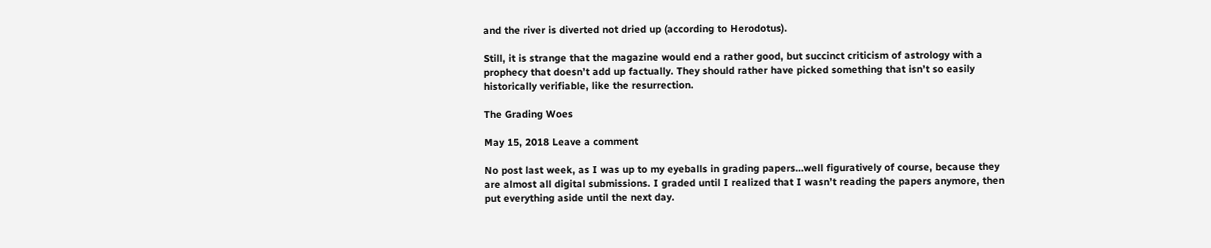and the river is diverted not dried up (according to Herodotus).

Still, it is strange that the magazine would end a rather good, but succinct criticism of astrology with a prophecy that doesn’t add up factually. They should rather have picked something that isn’t so easily historically verifiable, like the resurrection.

The Grading Woes

May 15, 2018 Leave a comment

No post last week, as I was up to my eyeballs in grading papers…well figuratively of course, because they are almost all digital submissions. I graded until I realized that I wasn’t reading the papers anymore, then put everything aside until the next day.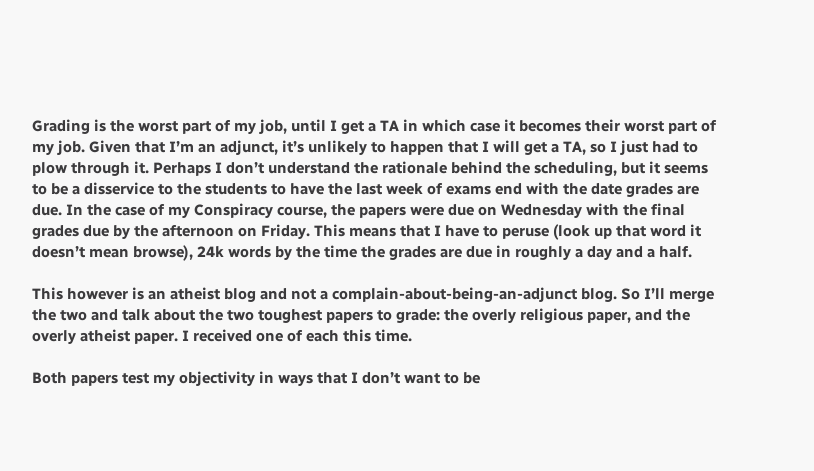Grading is the worst part of my job, until I get a TA in which case it becomes their worst part of my job. Given that I’m an adjunct, it’s unlikely to happen that I will get a TA, so I just had to plow through it. Perhaps I don’t understand the rationale behind the scheduling, but it seems to be a disservice to the students to have the last week of exams end with the date grades are due. In the case of my Conspiracy course, the papers were due on Wednesday with the final grades due by the afternoon on Friday. This means that I have to peruse (look up that word it doesn’t mean browse), 24k words by the time the grades are due in roughly a day and a half.

This however is an atheist blog and not a complain-about-being-an-adjunct blog. So I’ll merge the two and talk about the two toughest papers to grade: the overly religious paper, and the overly atheist paper. I received one of each this time.

Both papers test my objectivity in ways that I don’t want to be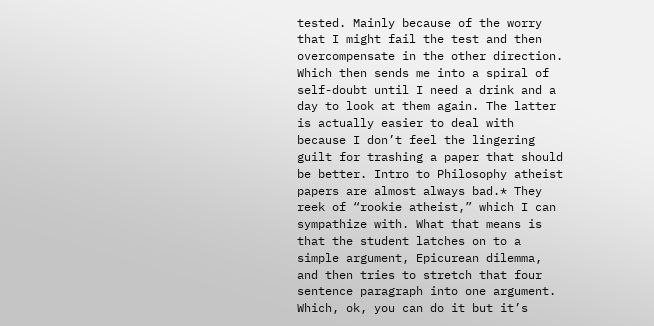tested. Mainly because of the worry that I might fail the test and then overcompensate in the other direction. Which then sends me into a spiral of self-doubt until I need a drink and a day to look at them again. The latter is actually easier to deal with because I don’t feel the lingering guilt for trashing a paper that should be better. Intro to Philosophy atheist papers are almost always bad.* They reek of “rookie atheist,” which I can sympathize with. What that means is that the student latches on to a simple argument, Epicurean dilemma, and then tries to stretch that four sentence paragraph into one argument. Which, ok, you can do it but it’s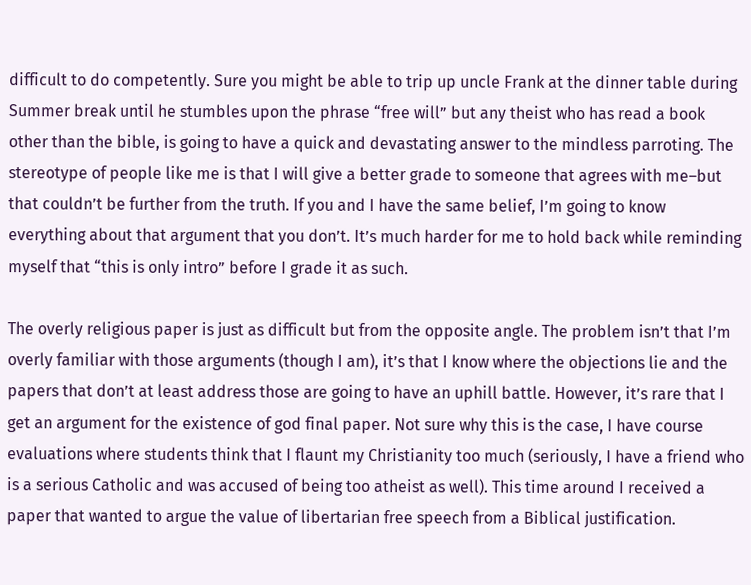difficult to do competently. Sure you might be able to trip up uncle Frank at the dinner table during Summer break until he stumbles upon the phrase “free will” but any theist who has read a book other than the bible, is going to have a quick and devastating answer to the mindless parroting. The stereotype of people like me is that I will give a better grade to someone that agrees with me–but that couldn’t be further from the truth. If you and I have the same belief, I’m going to know everything about that argument that you don’t. It’s much harder for me to hold back while reminding myself that “this is only intro” before I grade it as such.

The overly religious paper is just as difficult but from the opposite angle. The problem isn’t that I’m overly familiar with those arguments (though I am), it’s that I know where the objections lie and the papers that don’t at least address those are going to have an uphill battle. However, it’s rare that I get an argument for the existence of god final paper. Not sure why this is the case, I have course evaluations where students think that I flaunt my Christianity too much (seriously, I have a friend who is a serious Catholic and was accused of being too atheist as well). This time around I received a paper that wanted to argue the value of libertarian free speech from a Biblical justification.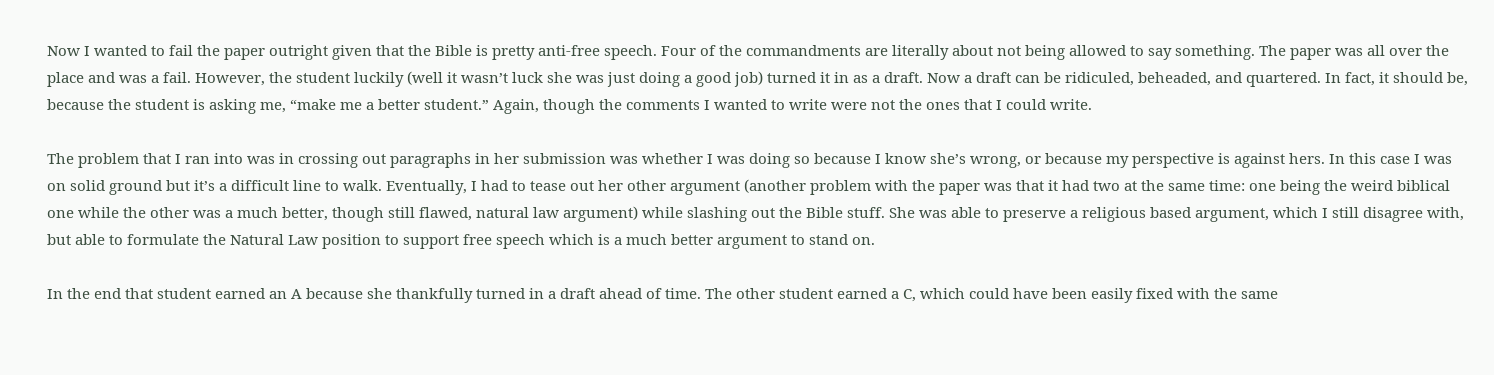Now I wanted to fail the paper outright given that the Bible is pretty anti-free speech. Four of the commandments are literally about not being allowed to say something. The paper was all over the place and was a fail. However, the student luckily (well it wasn’t luck she was just doing a good job) turned it in as a draft. Now a draft can be ridiculed, beheaded, and quartered. In fact, it should be, because the student is asking me, “make me a better student.” Again, though the comments I wanted to write were not the ones that I could write.

The problem that I ran into was in crossing out paragraphs in her submission was whether I was doing so because I know she’s wrong, or because my perspective is against hers. In this case I was on solid ground but it’s a difficult line to walk. Eventually, I had to tease out her other argument (another problem with the paper was that it had two at the same time: one being the weird biblical one while the other was a much better, though still flawed, natural law argument) while slashing out the Bible stuff. She was able to preserve a religious based argument, which I still disagree with, but able to formulate the Natural Law position to support free speech which is a much better argument to stand on.

In the end that student earned an A because she thankfully turned in a draft ahead of time. The other student earned a C, which could have been easily fixed with the same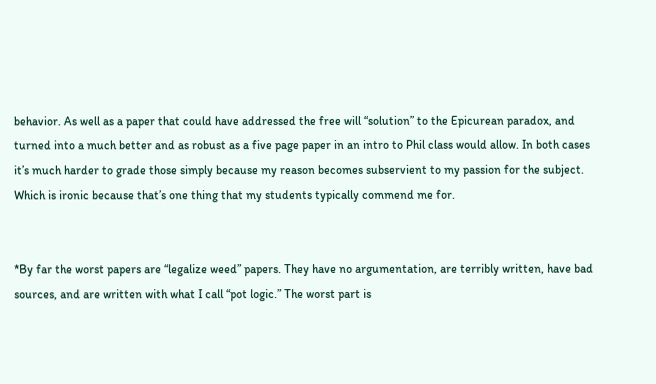behavior. As well as a paper that could have addressed the free will “solution” to the Epicurean paradox, and turned into a much better and as robust as a five page paper in an intro to Phil class would allow. In both cases it’s much harder to grade those simply because my reason becomes subservient to my passion for the subject. Which is ironic because that’s one thing that my students typically commend me for.


*By far the worst papers are “legalize weed” papers. They have no argumentation, are terribly written, have bad sources, and are written with what I call “pot logic.” The worst part is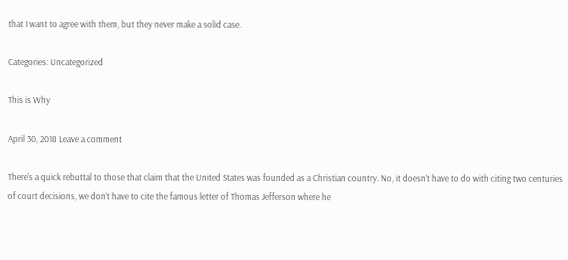that I want to agree with them, but they never make a solid case.

Categories: Uncategorized

This is Why

April 30, 2018 Leave a comment

There’s a quick rebuttal to those that claim that the United States was founded as a Christian country. No, it doesn’t have to do with citing two centuries of court decisions, we don’t have to cite the famous letter of Thomas Jefferson where he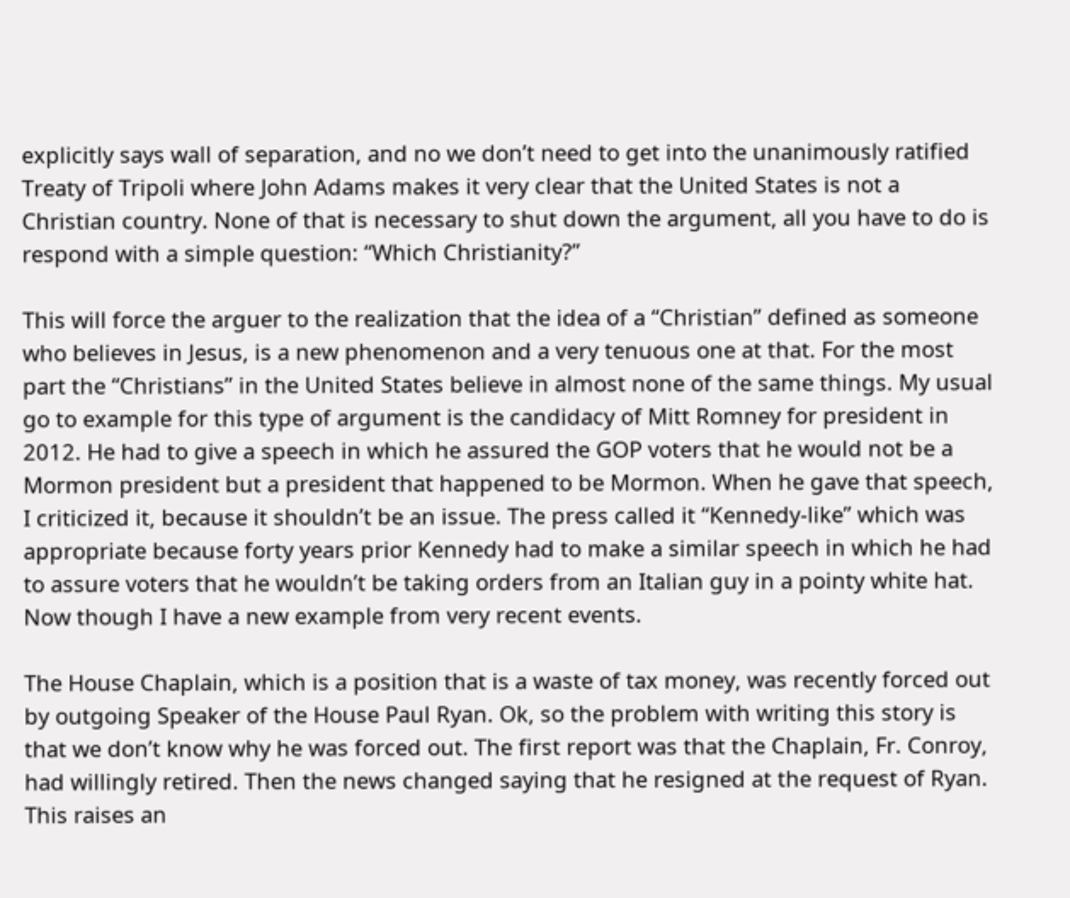explicitly says wall of separation, and no we don’t need to get into the unanimously ratified Treaty of Tripoli where John Adams makes it very clear that the United States is not a Christian country. None of that is necessary to shut down the argument, all you have to do is respond with a simple question: “Which Christianity?”

This will force the arguer to the realization that the idea of a “Christian” defined as someone who believes in Jesus, is a new phenomenon and a very tenuous one at that. For the most part the “Christians” in the United States believe in almost none of the same things. My usual go to example for this type of argument is the candidacy of Mitt Romney for president in 2012. He had to give a speech in which he assured the GOP voters that he would not be a Mormon president but a president that happened to be Mormon. When he gave that speech, I criticized it, because it shouldn’t be an issue. The press called it “Kennedy-like” which was appropriate because forty years prior Kennedy had to make a similar speech in which he had to assure voters that he wouldn’t be taking orders from an Italian guy in a pointy white hat. Now though I have a new example from very recent events.

The House Chaplain, which is a position that is a waste of tax money, was recently forced out by outgoing Speaker of the House Paul Ryan. Ok, so the problem with writing this story is that we don’t know why he was forced out. The first report was that the Chaplain, Fr. Conroy, had willingly retired. Then the news changed saying that he resigned at the request of Ryan. This raises an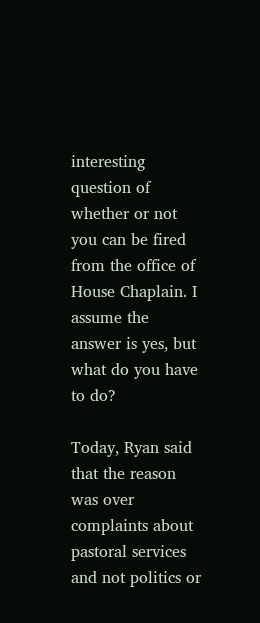interesting question of whether or not you can be fired from the office of House Chaplain. I assume the answer is yes, but what do you have to do?

Today, Ryan said that the reason was over complaints about pastoral services and not politics or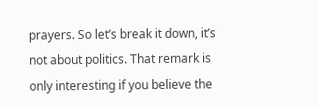prayers. So let’s break it down, it’s not about politics. That remark is only interesting if you believe the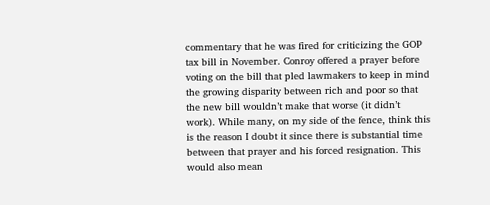commentary that he was fired for criticizing the GOP tax bill in November. Conroy offered a prayer before voting on the bill that pled lawmakers to keep in mind the growing disparity between rich and poor so that the new bill wouldn’t make that worse (it didn’t work). While many, on my side of the fence, think this is the reason I doubt it since there is substantial time between that prayer and his forced resignation. This would also mean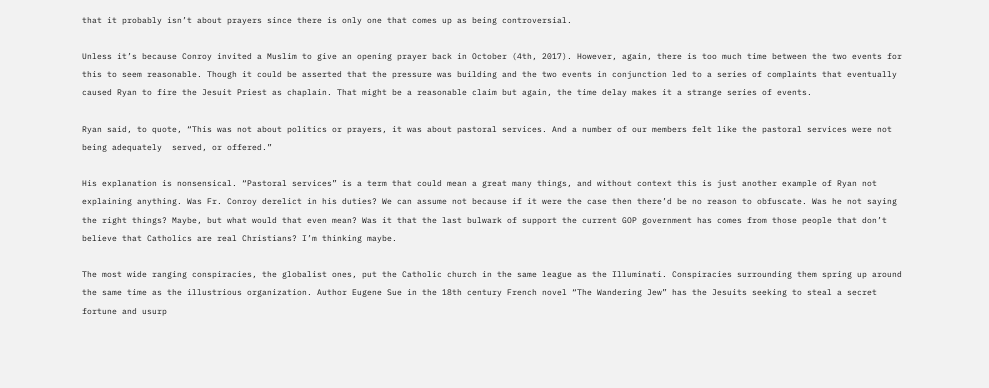that it probably isn’t about prayers since there is only one that comes up as being controversial.

Unless it’s because Conroy invited a Muslim to give an opening prayer back in October (4th, 2017). However, again, there is too much time between the two events for this to seem reasonable. Though it could be asserted that the pressure was building and the two events in conjunction led to a series of complaints that eventually caused Ryan to fire the Jesuit Priest as chaplain. That might be a reasonable claim but again, the time delay makes it a strange series of events.

Ryan said, to quote, “This was not about politics or prayers, it was about pastoral services. And a number of our members felt like the pastoral services were not being adequately  served, or offered.”

His explanation is nonsensical. “Pastoral services” is a term that could mean a great many things, and without context this is just another example of Ryan not explaining anything. Was Fr. Conroy derelict in his duties? We can assume not because if it were the case then there’d be no reason to obfuscate. Was he not saying the right things? Maybe, but what would that even mean? Was it that the last bulwark of support the current GOP government has comes from those people that don’t believe that Catholics are real Christians? I’m thinking maybe.

The most wide ranging conspiracies, the globalist ones, put the Catholic church in the same league as the Illuminati. Conspiracies surrounding them spring up around the same time as the illustrious organization. Author Eugene Sue in the 18th century French novel “The Wandering Jew” has the Jesuits seeking to steal a secret fortune and usurp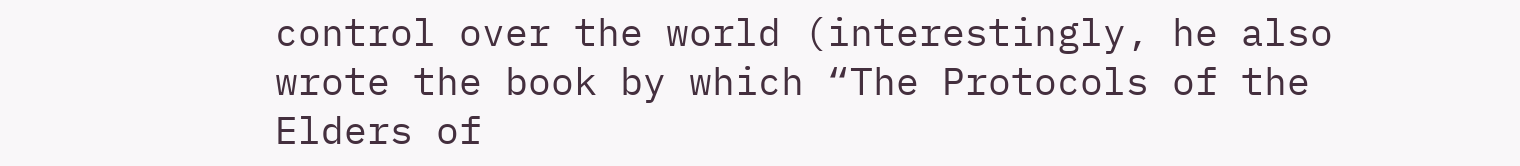control over the world (interestingly, he also wrote the book by which “The Protocols of the Elders of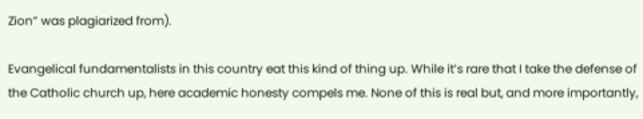Zion” was plagiarized from).

Evangelical fundamentalists in this country eat this kind of thing up. While it’s rare that I take the defense of the Catholic church up, here academic honesty compels me. None of this is real but, and more importantly,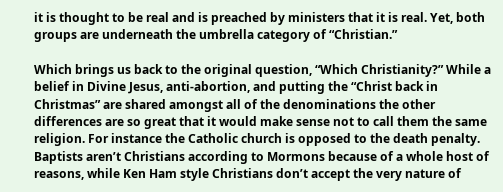it is thought to be real and is preached by ministers that it is real. Yet, both groups are underneath the umbrella category of “Christian.”

Which brings us back to the original question, “Which Christianity?” While a belief in Divine Jesus, anti-abortion, and putting the “Christ back in Christmas” are shared amongst all of the denominations the other differences are so great that it would make sense not to call them the same religion. For instance the Catholic church is opposed to the death penalty. Baptists aren’t Christians according to Mormons because of a whole host of reasons, while Ken Ham style Christians don’t accept the very nature of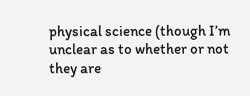physical science (though I’m unclear as to whether or not they are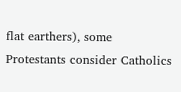flat earthers), some Protestants consider Catholics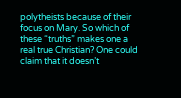polytheists because of their focus on Mary. So which of these “truths” makes one a real true Christian? One could claim that it doesn’t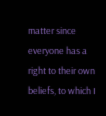matter since everyone has a right to their own beliefs, to which I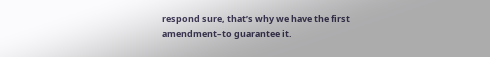respond sure, that’s why we have the first amendment–to guarantee it.